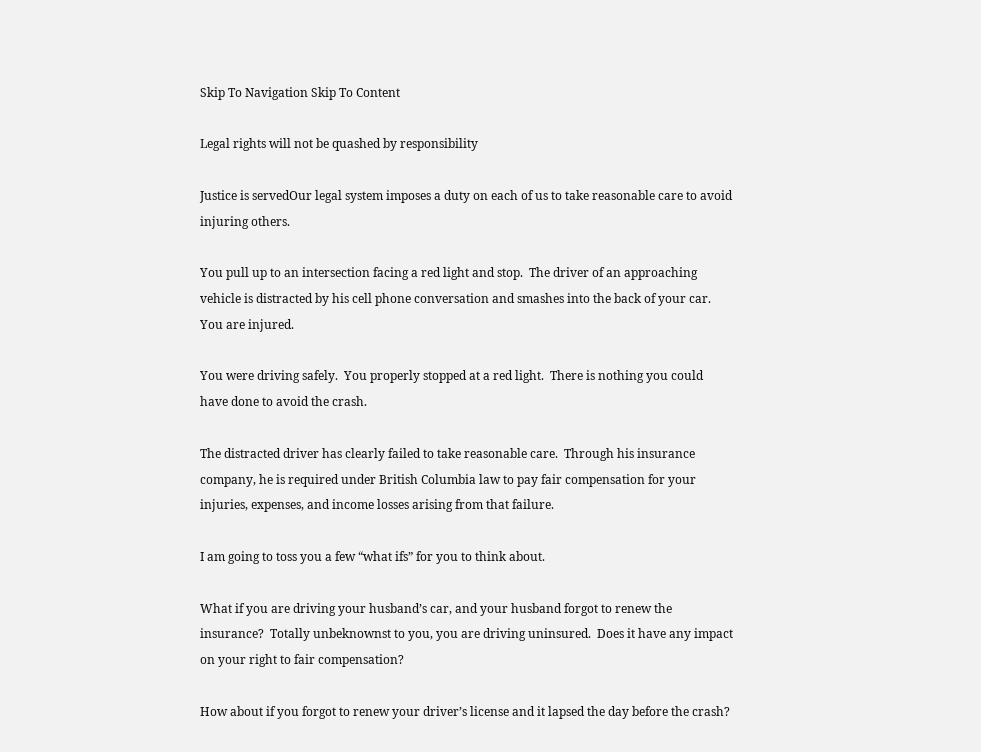Skip To Navigation Skip To Content

Legal rights will not be quashed by responsibility

Justice is servedOur legal system imposes a duty on each of us to take reasonable care to avoid injuring others.

You pull up to an intersection facing a red light and stop.  The driver of an approaching vehicle is distracted by his cell phone conversation and smashes into the back of your car.  You are injured.

You were driving safely.  You properly stopped at a red light.  There is nothing you could have done to avoid the crash.

The distracted driver has clearly failed to take reasonable care.  Through his insurance company, he is required under British Columbia law to pay fair compensation for your injuries, expenses, and income losses arising from that failure.

I am going to toss you a few “what ifs” for you to think about.

What if you are driving your husband’s car, and your husband forgot to renew the insurance?  Totally unbeknownst to you, you are driving uninsured.  Does it have any impact on your right to fair compensation?

How about if you forgot to renew your driver’s license and it lapsed the day before the crash?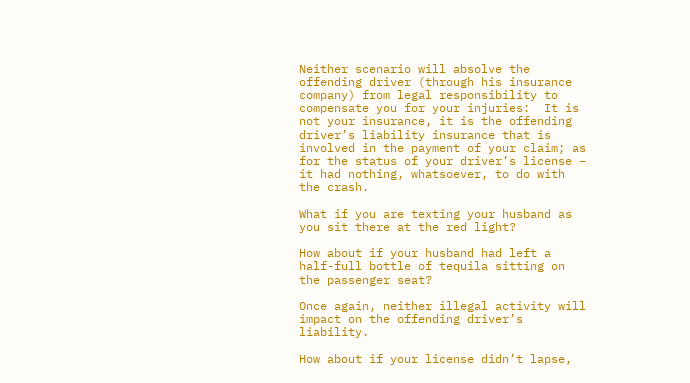Neither scenario will absolve the offending driver (through his insurance company) from legal responsibility to compensate you for your injuries:  It is not your insurance, it is the offending driver’s liability insurance that is involved in the payment of your claim; as for the status of your driver’s license – it had nothing, whatsoever, to do with the crash.

What if you are texting your husband as you sit there at the red light?

How about if your husband had left a half-full bottle of tequila sitting on the passenger seat?

Once again, neither illegal activity will impact on the offending driver’s liability.

How about if your license didn’t lapse,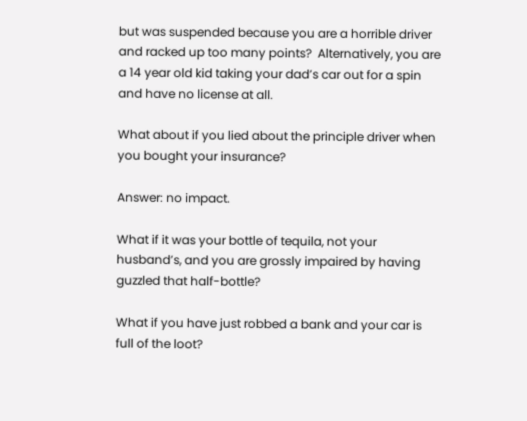but was suspended because you are a horrible driver and racked up too many points?  Alternatively, you are a 14 year old kid taking your dad’s car out for a spin and have no license at all.

What about if you lied about the principle driver when you bought your insurance?

Answer: no impact.

What if it was your bottle of tequila, not your husband’s, and you are grossly impaired by having guzzled that half-bottle?

What if you have just robbed a bank and your car is full of the loot?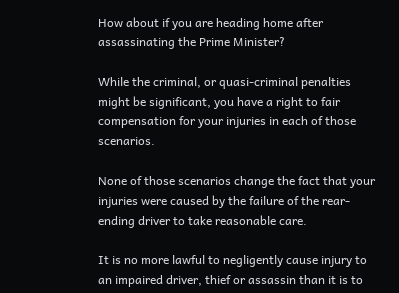How about if you are heading home after assassinating the Prime Minister?

While the criminal, or quasi-criminal penalties might be significant, you have a right to fair compensation for your injuries in each of those scenarios.

None of those scenarios change the fact that your injuries were caused by the failure of the rear-ending driver to take reasonable care.

It is no more lawful to negligently cause injury to an impaired driver, thief or assassin than it is to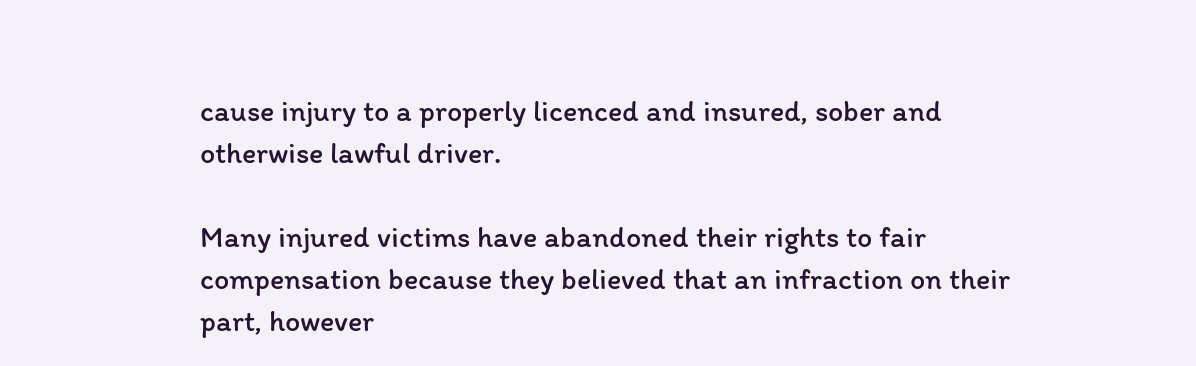cause injury to a properly licenced and insured, sober and otherwise lawful driver.

Many injured victims have abandoned their rights to fair compensation because they believed that an infraction on their part, however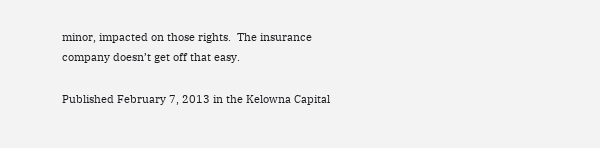minor, impacted on those rights.  The insurance company doesn’t get off that easy.

Published February 7, 2013 in the Kelowna Capital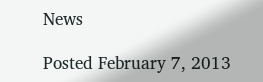News

Posted February 7, 2013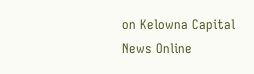on Kelowna Capital News Online